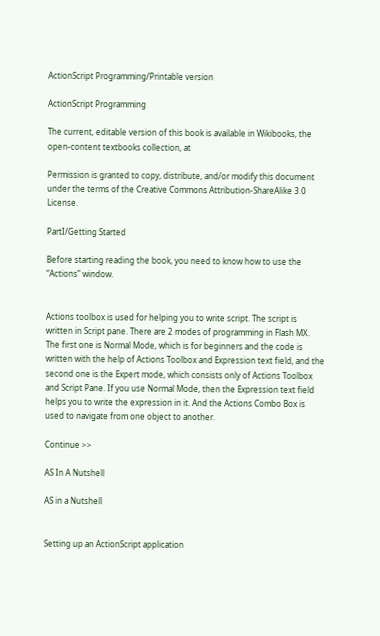ActionScript Programming/Printable version

ActionScript Programming

The current, editable version of this book is available in Wikibooks, the open-content textbooks collection, at

Permission is granted to copy, distribute, and/or modify this document under the terms of the Creative Commons Attribution-ShareAlike 3.0 License.

PartI/Getting Started

Before starting reading the book, you need to know how to use the “Actions” window.


Actions toolbox is used for helping you to write script. The script is written in Script pane. There are 2 modes of programming in Flash MX. The first one is Normal Mode, which is for beginners and the code is written with the help of Actions Toolbox and Expression text field, and the second one is the Expert mode, which consists only of Actions Toolbox and Script Pane. If you use Normal Mode, then the Expression text field helps you to write the expression in it. And the Actions Combo Box is used to navigate from one object to another.

Continue >>

AS In A Nutshell

AS in a Nutshell


Setting up an ActionScript application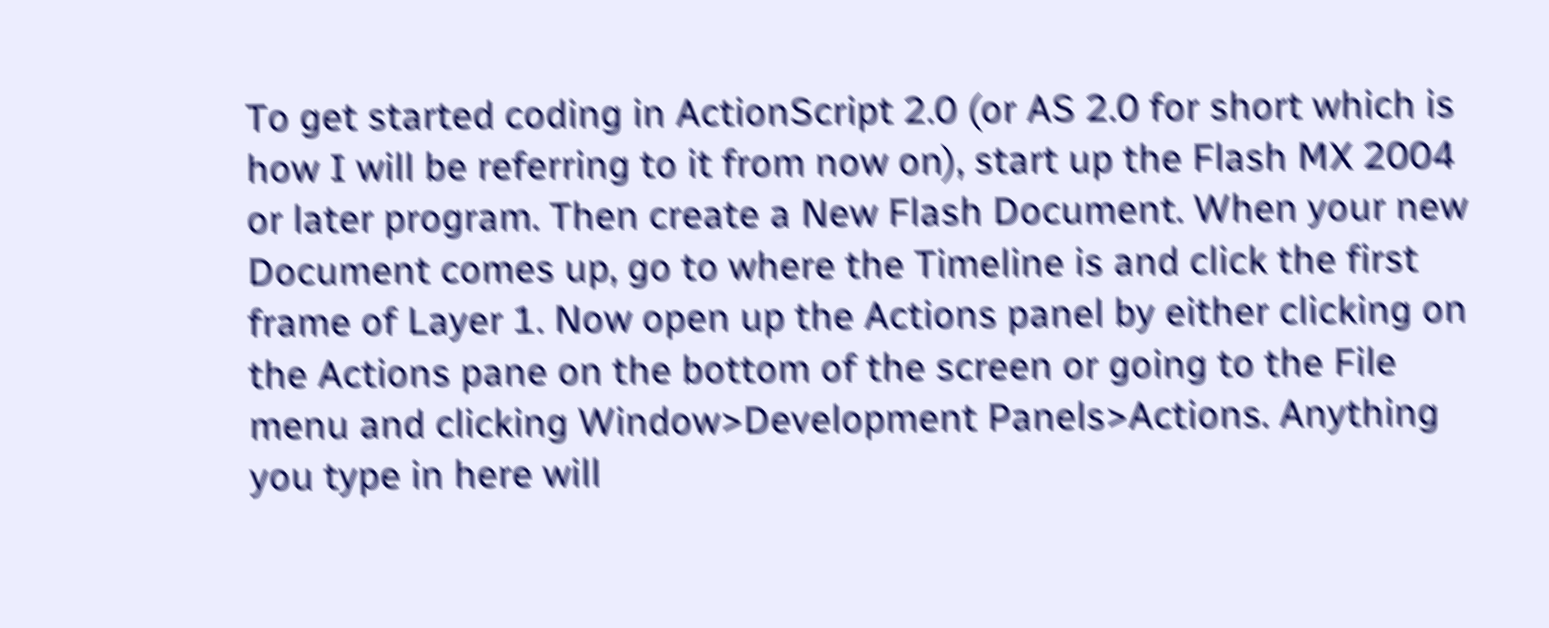To get started coding in ActionScript 2.0 (or AS 2.0 for short which is how I will be referring to it from now on), start up the Flash MX 2004 or later program. Then create a New Flash Document. When your new Document comes up, go to where the Timeline is and click the first frame of Layer 1. Now open up the Actions panel by either clicking on the Actions pane on the bottom of the screen or going to the File menu and clicking Window>Development Panels>Actions. Anything you type in here will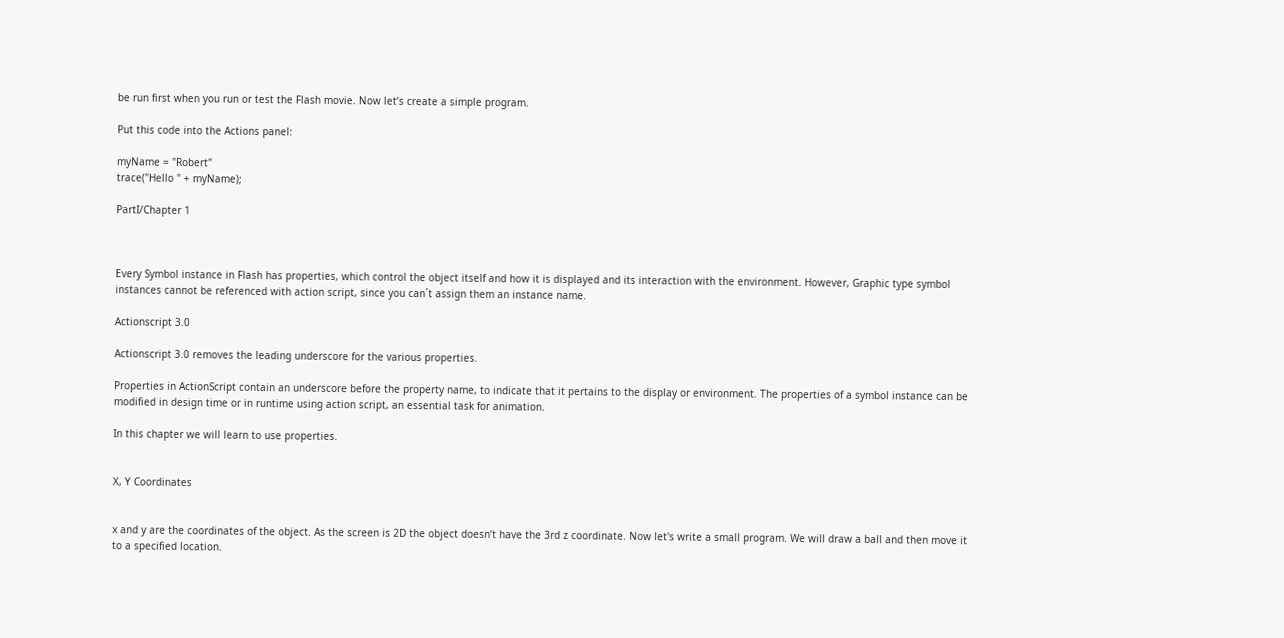be run first when you run or test the Flash movie. Now let’s create a simple program.

Put this code into the Actions panel:

myName = "Robert"
trace("Hello " + myName);

PartI/Chapter 1



Every Symbol instance in Flash has properties, which control the object itself and how it is displayed and its interaction with the environment. However, Graphic type symbol instances cannot be referenced with action script, since you can´t assign them an instance name.

Actionscript 3.0

Actionscript 3.0 removes the leading underscore for the various properties.

Properties in ActionScript contain an underscore before the property name, to indicate that it pertains to the display or environment. The properties of a symbol instance can be modified in design time or in runtime using action script, an essential task for animation.

In this chapter we will learn to use properties.


X, Y Coordinates


x and y are the coordinates of the object. As the screen is 2D the object doesn’t have the 3rd z coordinate. Now let's write a small program. We will draw a ball and then move it to a specified location.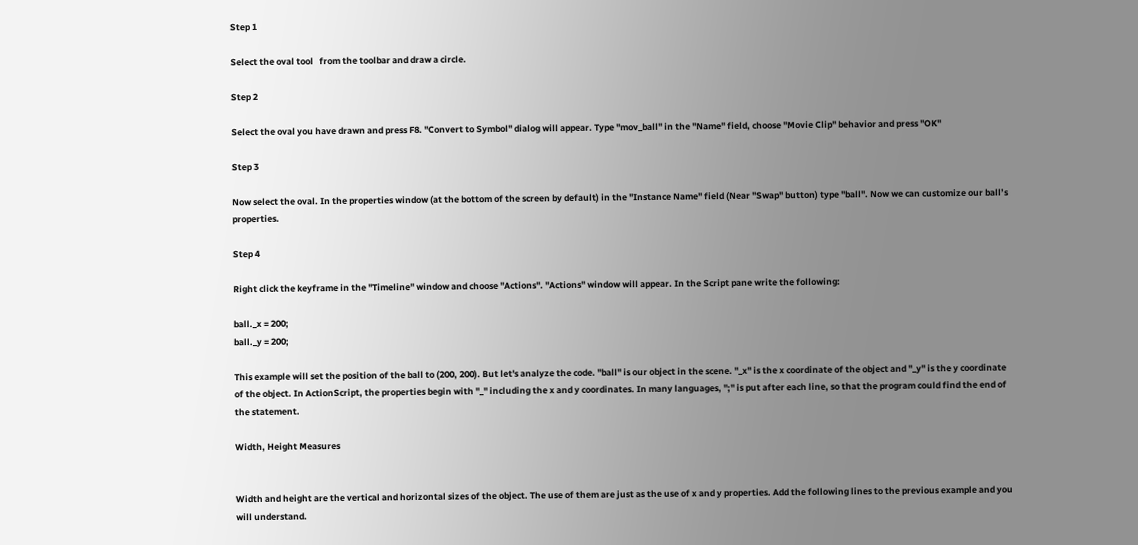Step 1

Select the oval tool   from the toolbar and draw a circle.

Step 2

Select the oval you have drawn and press F8. "Convert to Symbol" dialog will appear. Type "mov_ball" in the "Name" field, choose "Movie Clip" behavior and press "OK"

Step 3

Now select the oval. In the properties window (at the bottom of the screen by default) in the "Instance Name" field (Near "Swap" button) type "ball". Now we can customize our ball’s properties.

Step 4

Right click the keyframe in the "Timeline" window and choose "Actions". "Actions" window will appear. In the Script pane write the following:

ball._x = 200;
ball._y = 200;

This example will set the position of the ball to (200, 200). But let's analyze the code. "ball" is our object in the scene. "_x" is the x coordinate of the object and "_y" is the y coordinate of the object. In ActionScript, the properties begin with "_" including the x and y coordinates. In many languages, ";" is put after each line, so that the program could find the end of the statement.

Width, Height Measures


Width and height are the vertical and horizontal sizes of the object. The use of them are just as the use of x and y properties. Add the following lines to the previous example and you will understand.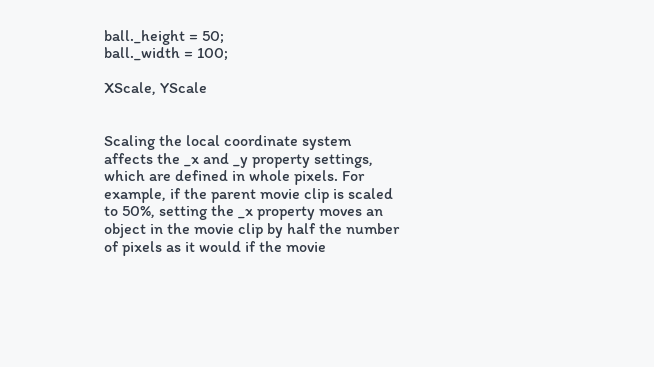ball._height = 50;
ball._width = 100;

XScale, YScale


Scaling the local coordinate system affects the _x and _y property settings, which are defined in whole pixels. For example, if the parent movie clip is scaled to 50%, setting the _x property moves an object in the movie clip by half the number of pixels as it would if the movie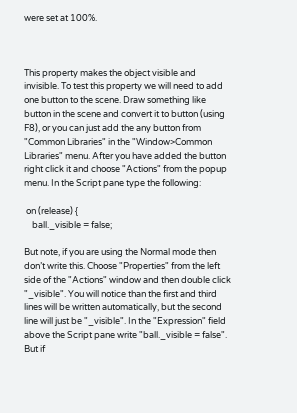were set at 100%.



This property makes the object visible and invisible. To test this property we will need to add one button to the scene. Draw something like button in the scene and convert it to button (using F8), or you can just add the any button from "Common Libraries" in the "Window>Common Libraries" menu. After you have added the button right click it and choose "Actions" from the popup menu. In the Script pane type the following:

 on (release) {
    ball._visible = false;

But note, if you are using the Normal mode then don’t write this. Choose "Properties" from the left side of the "Actions" window and then double click "_visible". You will notice than the first and third lines will be written automatically, but the second line will just be "_visible". In the "Expression" field above the Script pane write "ball._visible = false". But if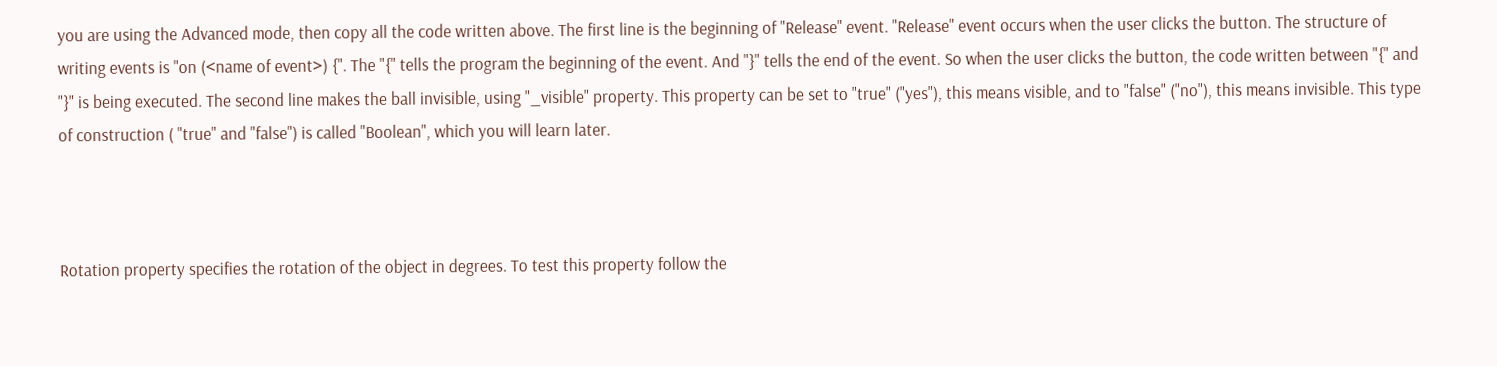you are using the Advanced mode, then copy all the code written above. The first line is the beginning of "Release" event. "Release" event occurs when the user clicks the button. The structure of writing events is "on (<name of event>) {". The "{" tells the program the beginning of the event. And "}" tells the end of the event. So when the user clicks the button, the code written between "{" and "}" is being executed. The second line makes the ball invisible, using "_visible" property. This property can be set to "true" ("yes"), this means visible, and to "false" ("no"), this means invisible. This type of construction ( "true" and "false") is called "Boolean", which you will learn later.



Rotation property specifies the rotation of the object in degrees. To test this property follow the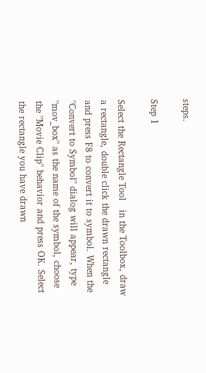steps.

Step 1

Select the Rectangle Tool   in the Toolbox, draw a rectangle, double click the drawn rectangle and press F8 to convert it to symbol. When the "Convert to Symbol" dialog will appear, type "mov_box" as the name of the symbol, choose the "Movie Clip" behavior and press OK. Select the rectangle you have drawn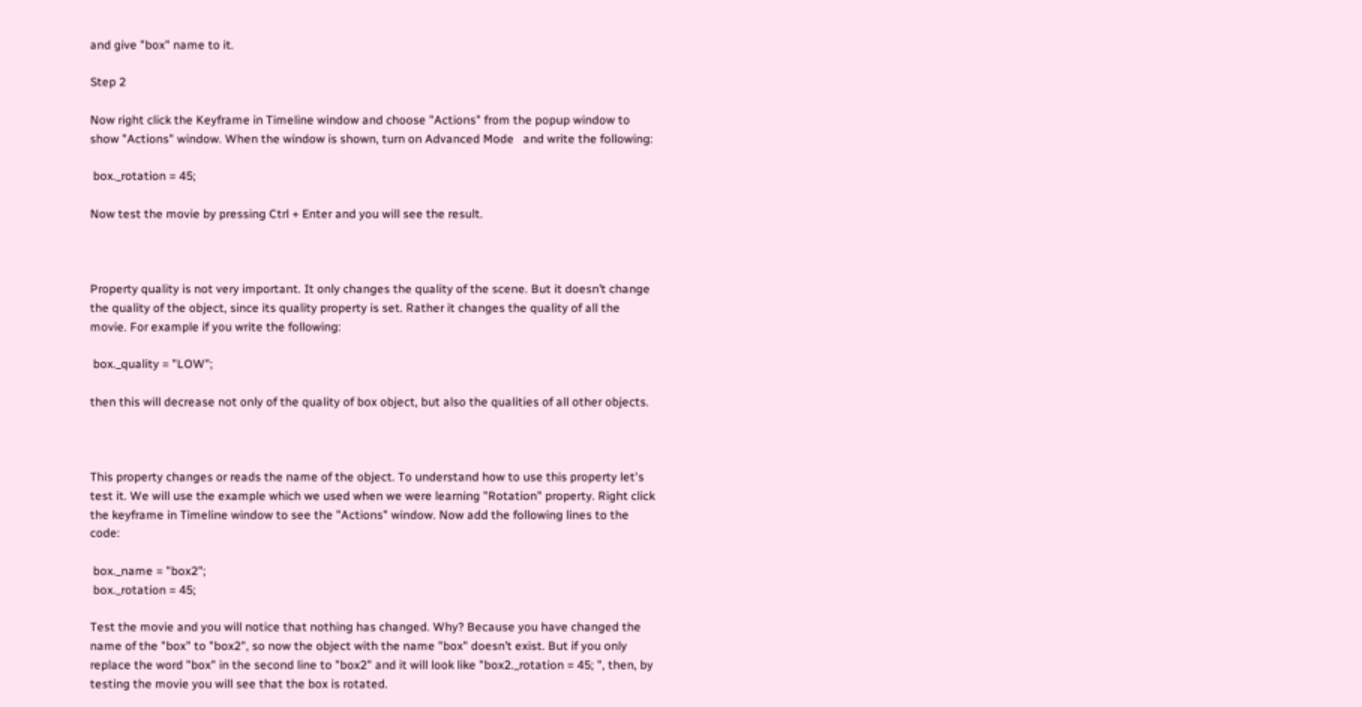and give "box" name to it.

Step 2

Now right click the Keyframe in Timeline window and choose "Actions" from the popup window to show "Actions" window. When the window is shown, turn on Advanced Mode   and write the following:

 box._rotation = 45;

Now test the movie by pressing Ctrl + Enter and you will see the result.



Property quality is not very important. It only changes the quality of the scene. But it doesn’t change the quality of the object, since its quality property is set. Rather it changes the quality of all the movie. For example if you write the following:

 box._quality = "LOW";

then this will decrease not only of the quality of box object, but also the qualities of all other objects.



This property changes or reads the name of the object. To understand how to use this property let's test it. We will use the example which we used when we were learning "Rotation" property. Right click the keyframe in Timeline window to see the "Actions" window. Now add the following lines to the code:

 box._name = "box2";
 box._rotation = 45;

Test the movie and you will notice that nothing has changed. Why? Because you have changed the name of the "box" to "box2", so now the object with the name "box" doesn’t exist. But if you only replace the word "box" in the second line to "box2" and it will look like "box2._rotation = 45; ", then, by testing the movie you will see that the box is rotated.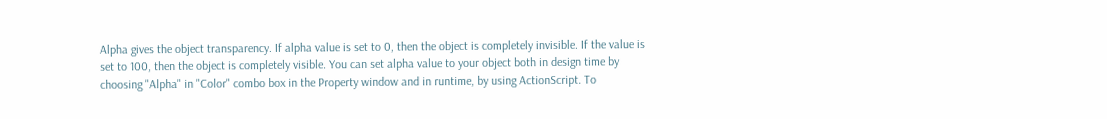Alpha gives the object transparency. If alpha value is set to 0, then the object is completely invisible. If the value is set to 100, then the object is completely visible. You can set alpha value to your object both in design time by choosing "Alpha" in "Color" combo box in the Property window and in runtime, by using ActionScript. To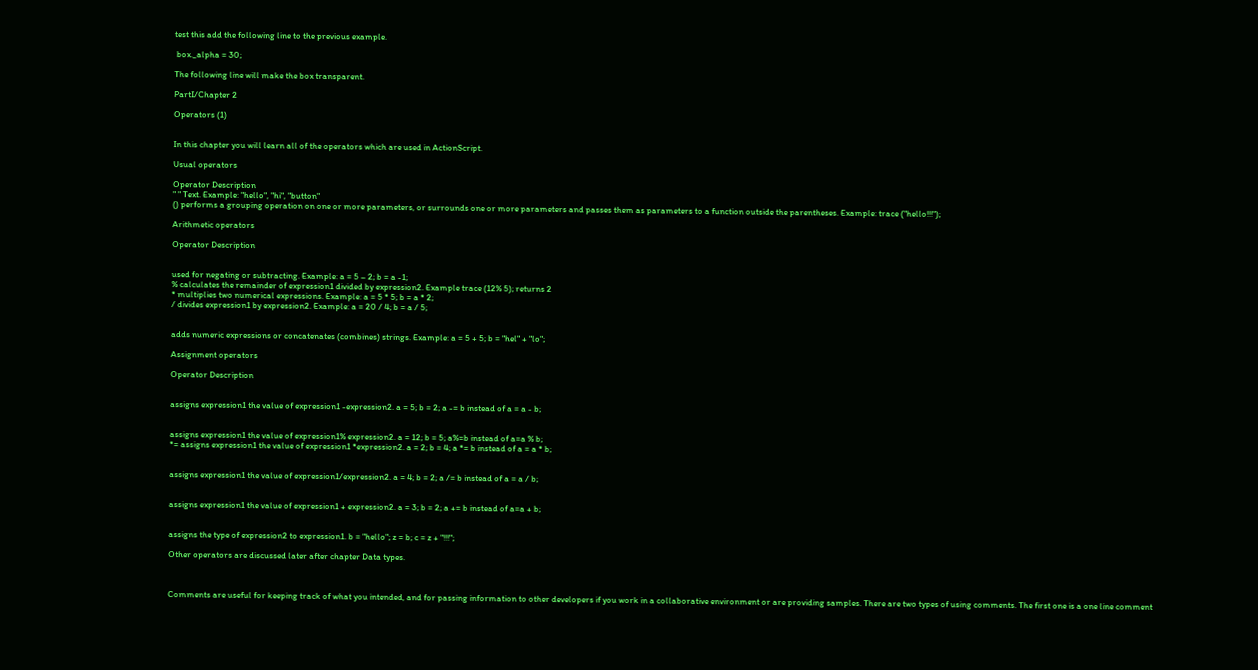test this add the following line to the previous example.

 box._alpha = 30;

The following line will make the box transparent.

PartI/Chapter 2

Operators (1)


In this chapter you will learn all of the operators which are used in ActionScript.

Usual operators

Operator Description
" " Text. Example: "hello", "hi", "button"
() performs a grouping operation on one or more parameters, or surrounds one or more parameters and passes them as parameters to a function outside the parentheses. Example: trace ("hello!!!");

Arithmetic operators

Operator Description


used for negating or subtracting. Example: a = 5 – 2; b = a -1;
% calculates the remainder of expression1 divided by expression2. Example trace (12% 5); returns 2
* multiplies two numerical expressions. Example: a = 5 * 5; b = a * 2;
/ divides expression1 by expression2. Example: a = 20 / 4; b = a / 5;


adds numeric expressions or concatenates (combines) strings. Example: a = 5 + 5; b = "hel" + "lo";

Assignment operators

Operator Description


assigns expression1 the value of expression1 -expression2. a = 5; b = 2; a -= b instead of a = a - b;


assigns expression1 the value of expression1% expression2. a = 12; b = 5; a%=b instead of a=a % b;
*= assigns expression1 the value of expression1 *expression2. a = 2; b = 4; a *= b instead of a = a * b;


assigns expression1 the value of expression1/expression2. a = 4; b = 2; a /= b instead of a = a / b;


assigns expression1 the value of expression1 + expression2. a = 3; b = 2; a += b instead of a=a + b;


assigns the type of expression2 to expression1. b = "hello"; z = b; c = z + "!!!";

Other operators are discussed later after chapter Data types.



Comments are useful for keeping track of what you intended, and for passing information to other developers if you work in a collaborative environment or are providing samples. There are two types of using comments. The first one is a one line comment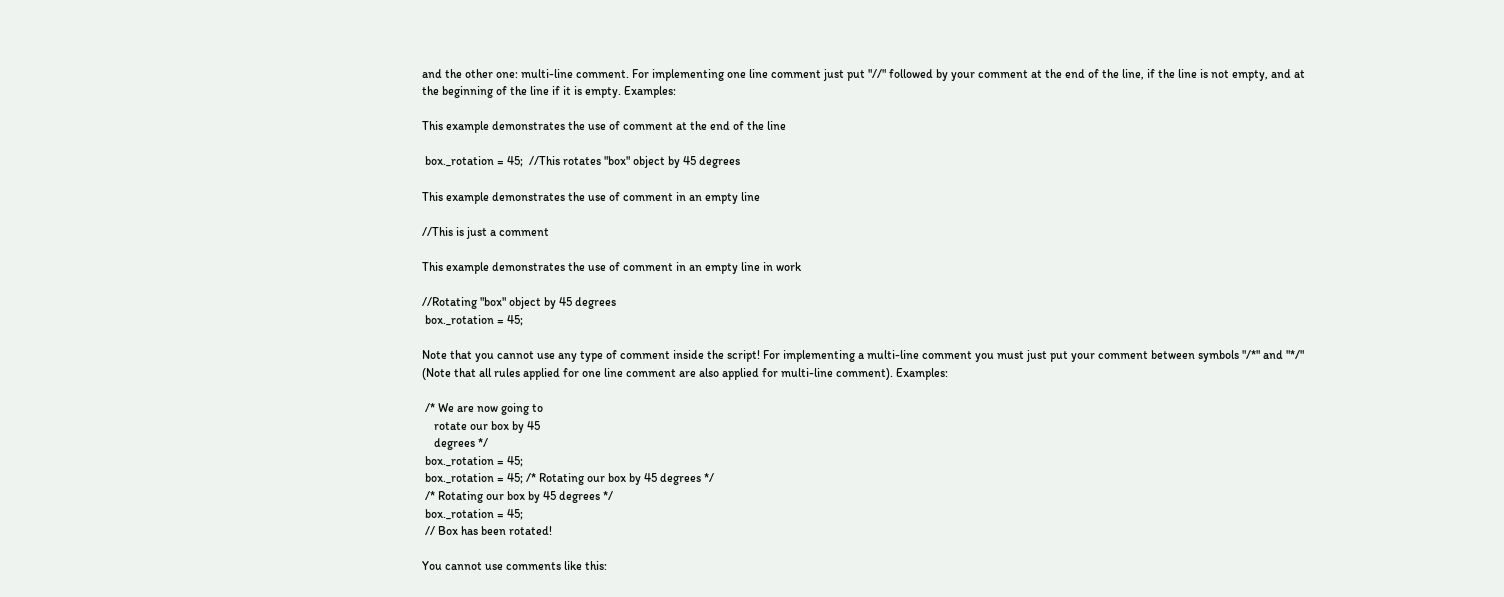and the other one: multi-line comment. For implementing one line comment just put "//" followed by your comment at the end of the line, if the line is not empty, and at the beginning of the line if it is empty. Examples:

This example demonstrates the use of comment at the end of the line

 box._rotation = 45;  //This rotates "box" object by 45 degrees

This example demonstrates the use of comment in an empty line

//This is just a comment

This example demonstrates the use of comment in an empty line in work

//Rotating "box" object by 45 degrees
 box._rotation = 45;

Note that you cannot use any type of comment inside the script! For implementing a multi-line comment you must just put your comment between symbols "/*" and "*/" (Note that all rules applied for one line comment are also applied for multi-line comment). Examples:

 /* We are now going to
    rotate our box by 45
    degrees */
 box._rotation = 45;
 box._rotation = 45; /* Rotating our box by 45 degrees */
 /* Rotating our box by 45 degrees */
 box._rotation = 45;
 // Box has been rotated!

You cannot use comments like this: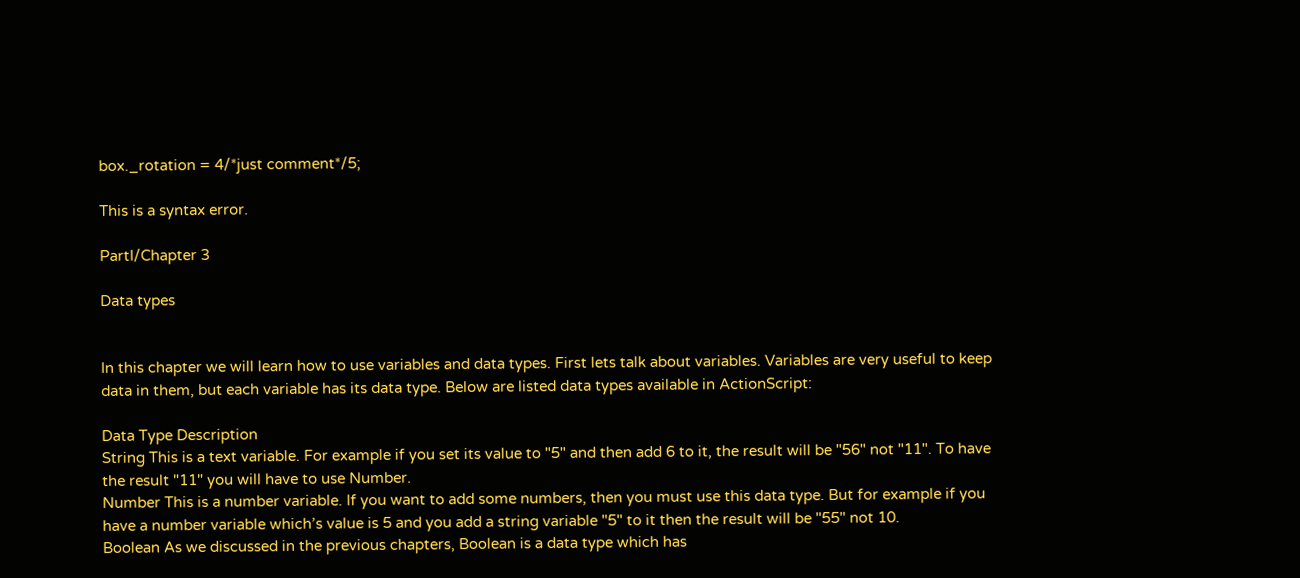box._rotation = 4/*just comment*/5;

This is a syntax error.

PartI/Chapter 3

Data types


In this chapter we will learn how to use variables and data types. First lets talk about variables. Variables are very useful to keep data in them, but each variable has its data type. Below are listed data types available in ActionScript:

Data Type Description
String This is a text variable. For example if you set its value to "5" and then add 6 to it, the result will be "56" not "11". To have the result "11" you will have to use Number.
Number This is a number variable. If you want to add some numbers, then you must use this data type. But for example if you have a number variable which’s value is 5 and you add a string variable "5" to it then the result will be "55" not 10.
Boolean As we discussed in the previous chapters, Boolean is a data type which has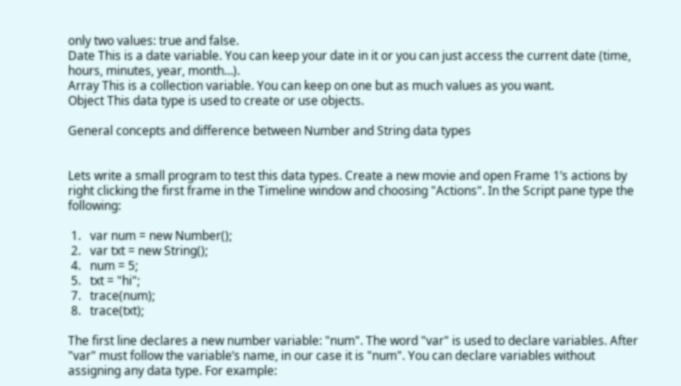only two values: true and false.
Date This is a date variable. You can keep your date in it or you can just access the current date (time, hours, minutes, year, month…).
Array This is a collection variable. You can keep on one but as much values as you want.
Object This data type is used to create or use objects.

General concepts and difference between Number and String data types


Lets write a small program to test this data types. Create a new movie and open Frame 1’s actions by right clicking the first frame in the Timeline window and choosing "Actions". In the Script pane type the following:

 1.   var num = new Number();
 2.   var txt = new String();
 4.   num = 5;
 5.   txt = "hi";
 7.   trace(num);
 8.   trace(txt);

The first line declares a new number variable: "num". The word "var" is used to declare variables. After "var" must follow the variable’s name, in our case it is "num". You can declare variables without assigning any data type. For example: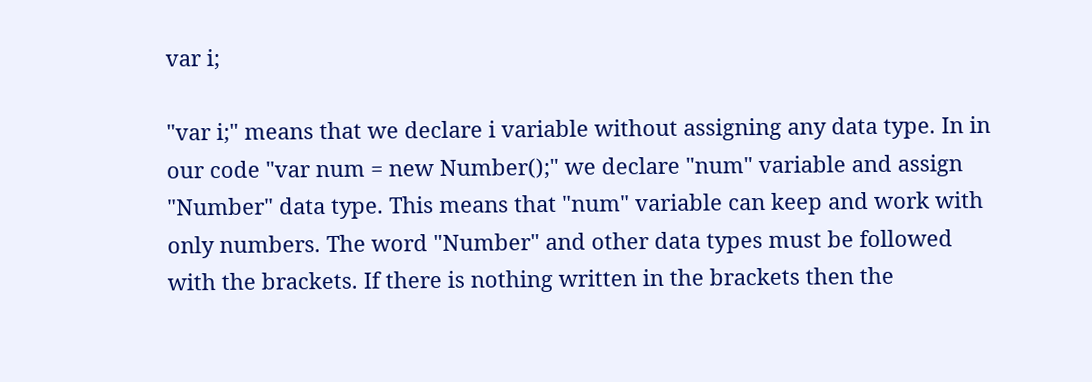var i;

"var i;" means that we declare i variable without assigning any data type. In in our code "var num = new Number();" we declare "num" variable and assign "Number" data type. This means that "num" variable can keep and work with only numbers. The word "Number" and other data types must be followed with the brackets. If there is nothing written in the brackets then the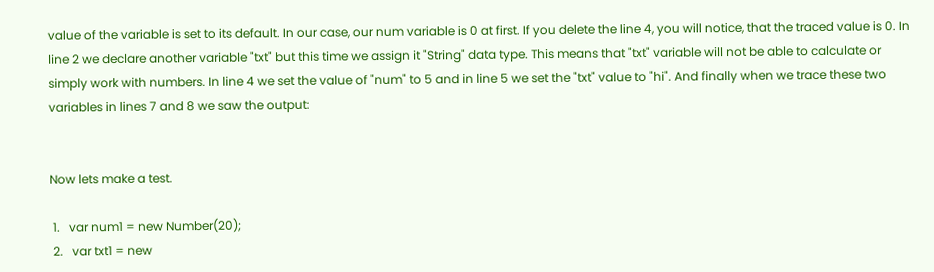value of the variable is set to its default. In our case, our num variable is 0 at first. If you delete the line 4, you will notice, that the traced value is 0. In line 2 we declare another variable "txt" but this time we assign it "String" data type. This means that "txt" variable will not be able to calculate or simply work with numbers. In line 4 we set the value of "num" to 5 and in line 5 we set the "txt" value to "hi". And finally when we trace these two variables in lines 7 and 8 we saw the output:


Now lets make a test.

 1.   var num1 = new Number(20);
 2.   var txt1 = new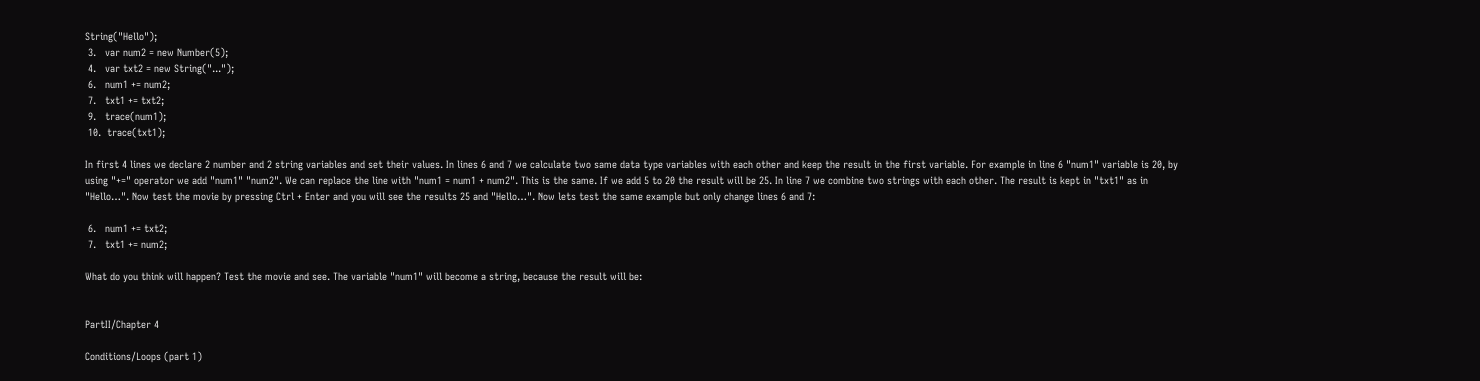String("Hello");
 3.   var num2 = new Number(5);
 4.   var txt2 = new String("...");
 6.   num1 += num2;
 7.   txt1 += txt2;
 9.   trace(num1);
 10.  trace(txt1);

In first 4 lines we declare 2 number and 2 string variables and set their values. In lines 6 and 7 we calculate two same data type variables with each other and keep the result in the first variable. For example in line 6 "num1" variable is 20, by using "+=" operator we add "num1" "num2". We can replace the line with "num1 = num1 + num2". This is the same. If we add 5 to 20 the result will be 25. In line 7 we combine two strings with each other. The result is kept in "txt1" as in "Hello…". Now test the movie by pressing Ctrl + Enter and you will see the results 25 and "Hello…". Now lets test the same example but only change lines 6 and 7:

 6.   num1 += txt2;
 7.   txt1 += num2;

What do you think will happen? Test the movie and see. The variable "num1" will become a string, because the result will be:


PartII/Chapter 4

Conditions/Loops (part 1)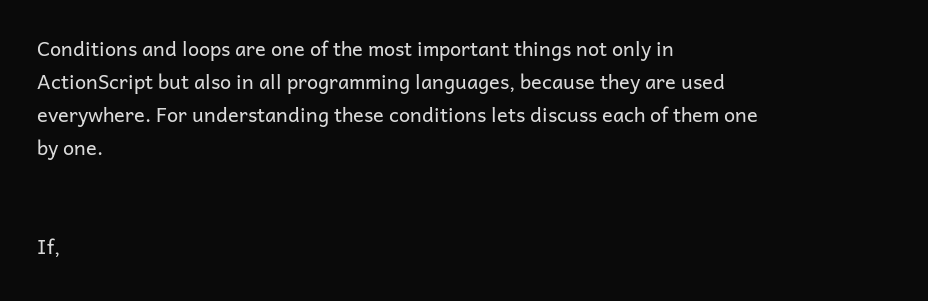Conditions and loops are one of the most important things not only in ActionScript but also in all programming languages, because they are used everywhere. For understanding these conditions lets discuss each of them one by one.


If,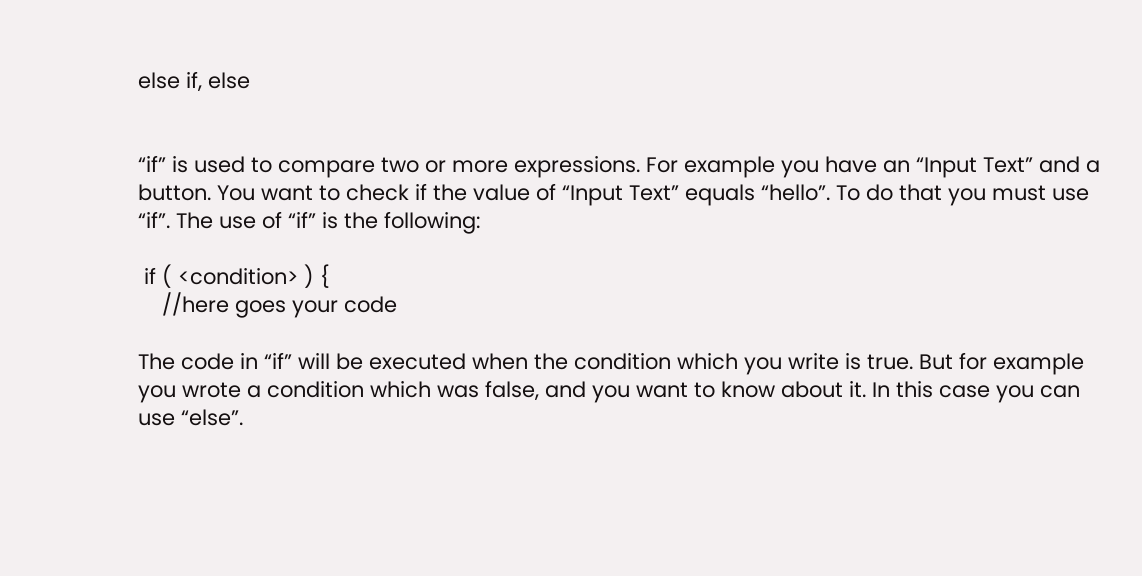else if, else


“if” is used to compare two or more expressions. For example you have an “Input Text” and a button. You want to check if the value of “Input Text” equals “hello”. To do that you must use “if”. The use of “if” is the following:

 if ( <condition> ) {
    //here goes your code

The code in “if” will be executed when the condition which you write is true. But for example you wrote a condition which was false, and you want to know about it. In this case you can use “else”.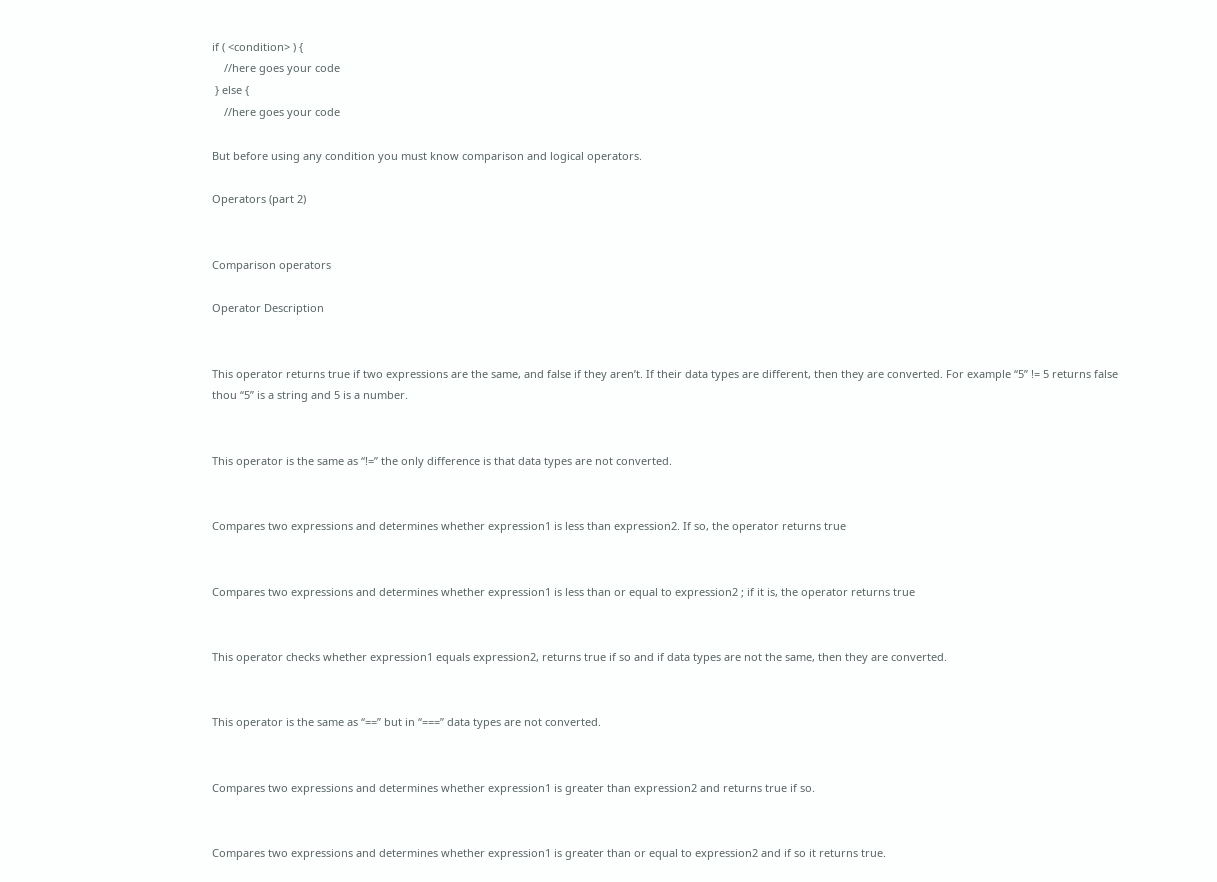if ( <condition> ) {
    //here goes your code
 } else {
    //here goes your code

But before using any condition you must know comparison and logical operators.

Operators (part 2)


Comparison operators

Operator Description


This operator returns true if two expressions are the same, and false if they aren’t. If their data types are different, then they are converted. For example “5” != 5 returns false thou “5” is a string and 5 is a number.


This operator is the same as “!=” the only difference is that data types are not converted.


Compares two expressions and determines whether expression1 is less than expression2. If so, the operator returns true


Compares two expressions and determines whether expression1 is less than or equal to expression2 ; if it is, the operator returns true


This operator checks whether expression1 equals expression2, returns true if so and if data types are not the same, then they are converted.


This operator is the same as “==” but in “===” data types are not converted.


Compares two expressions and determines whether expression1 is greater than expression2 and returns true if so.


Compares two expressions and determines whether expression1 is greater than or equal to expression2 and if so it returns true.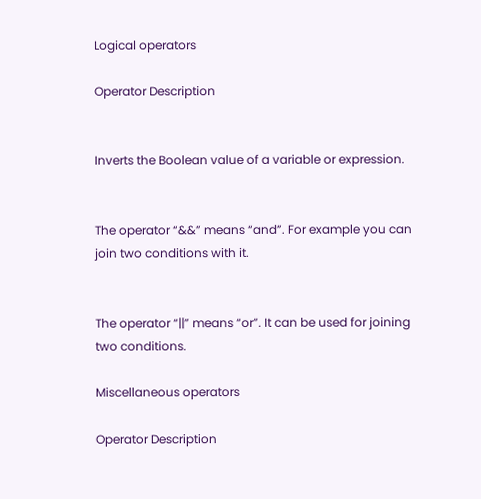Logical operators

Operator Description


Inverts the Boolean value of a variable or expression.


The operator “&&” means “and”. For example you can join two conditions with it.


The operator “||” means “or”. It can be used for joining two conditions.

Miscellaneous operators

Operator Description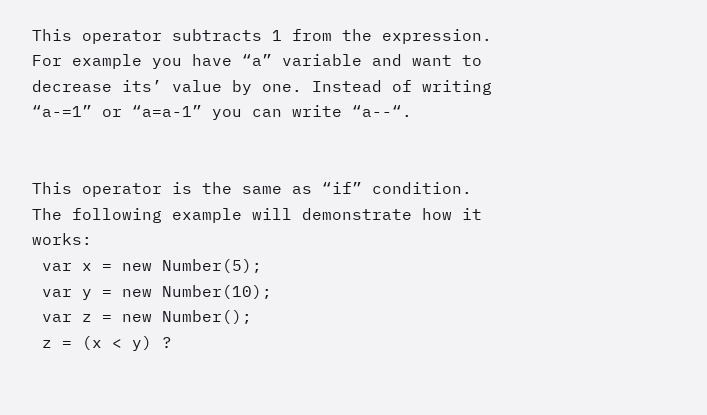This operator subtracts 1 from the expression. For example you have “a” variable and want to decrease its’ value by one. Instead of writing “a-=1” or “a=a-1” you can write “a--“.


This operator is the same as “if” condition. The following example will demonstrate how it works:
 var x = new Number(5);
 var y = new Number(10);
 var z = new Number();
 z = (x < y) ?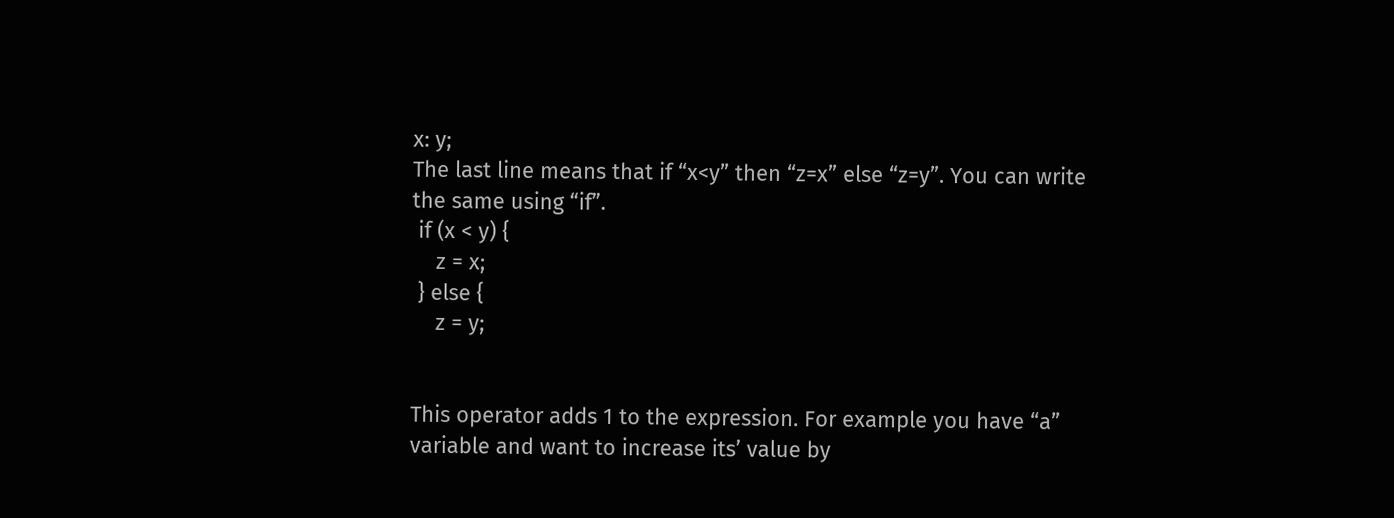x: y;
The last line means that if “x<y” then “z=x” else “z=y”. You can write the same using “if”.
 if (x < y) {
    z = x;
 } else {
    z = y;


This operator adds 1 to the expression. For example you have “a” variable and want to increase its’ value by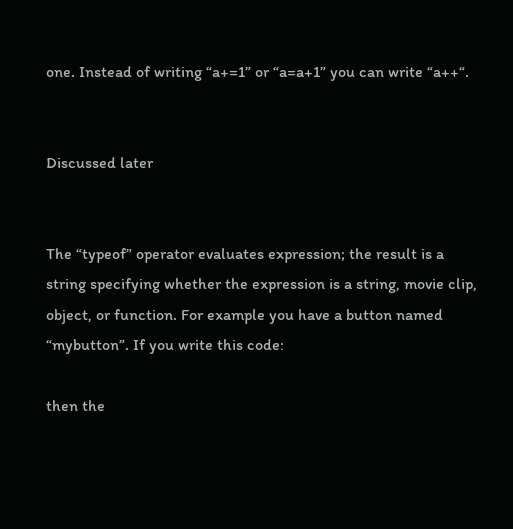one. Instead of writing “a+=1” or “a=a+1” you can write “a++“.


Discussed later


The “typeof” operator evaluates expression; the result is a string specifying whether the expression is a string, movie clip, object, or function. For example you have a button named “mybutton”. If you write this code:

then the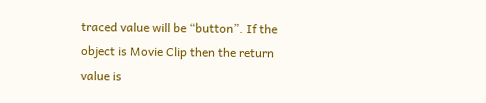traced value will be “button”. If the object is Movie Clip then the return value is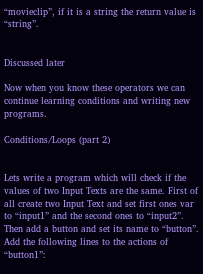“movieclip”, if it is a string the return value is “string”.


Discussed later

Now when you know these operators we can continue learning conditions and writing new programs.

Conditions/Loops (part 2)


Lets write a program which will check if the values of two Input Texts are the same. First of all create two Input Text and set first ones var to “input1” and the second ones to “input2”. Then add a button and set its name to “button”. Add the following lines to the actions of “button1”: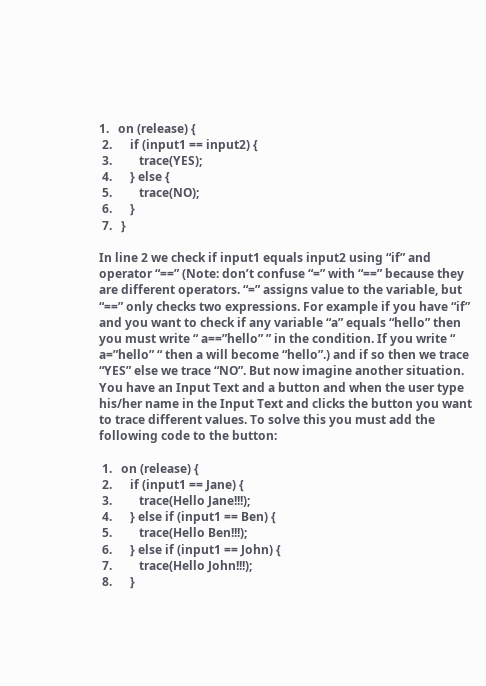1.   on (release) {
 2.      if (input1 == input2) {
 3.         trace(YES);
 4.      } else {
 5.         trace(NO);
 6.      }
 7.   }

In line 2 we check if input1 equals input2 using “if” and operator “==” (Note: don’t confuse “=” with “==” because they are different operators. “=” assigns value to the variable, but “==” only checks two expressions. For example if you have “if” and you want to check if any variable “a” equals “hello” then you must write “ a==”hello” ” in the condition. If you write “ a=”hello” “ then a will become “hello”.) and if so then we trace “YES” else we trace “NO”. But now imagine another situation. You have an Input Text and a button and when the user type his/her name in the Input Text and clicks the button you want to trace different values. To solve this you must add the following code to the button:

 1.   on (release) {
 2.      if (input1 == Jane) {
 3.         trace(Hello Jane!!!);
 4.      } else if (input1 == Ben) {
 5.         trace(Hello Ben!!!);
 6.      } else if (input1 == John) {
 7.         trace(Hello John!!!);
 8.      }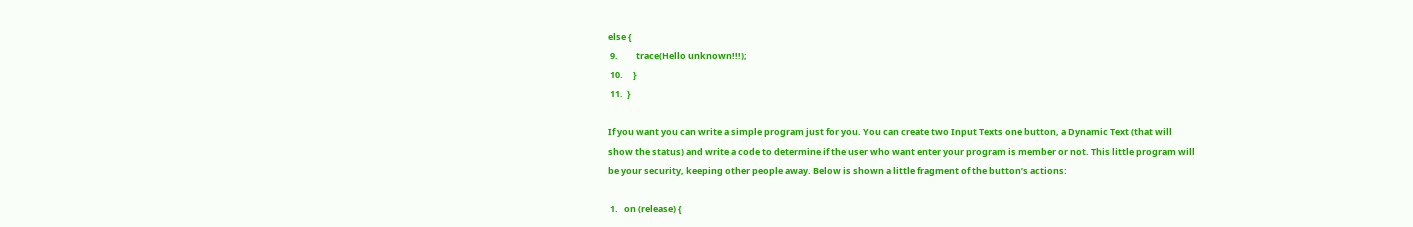else {
 9.         trace(Hello unknown!!!);
 10.     }
 11.  }

If you want you can write a simple program just for you. You can create two Input Texts one button, a Dynamic Text (that will show the status) and write a code to determine if the user who want enter your program is member or not. This little program will be your security, keeping other people away. Below is shown a little fragment of the button’s actions:

 1.   on (release) {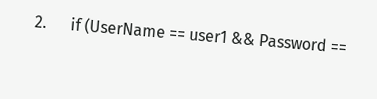2.      if (UserName == user1 && Password ==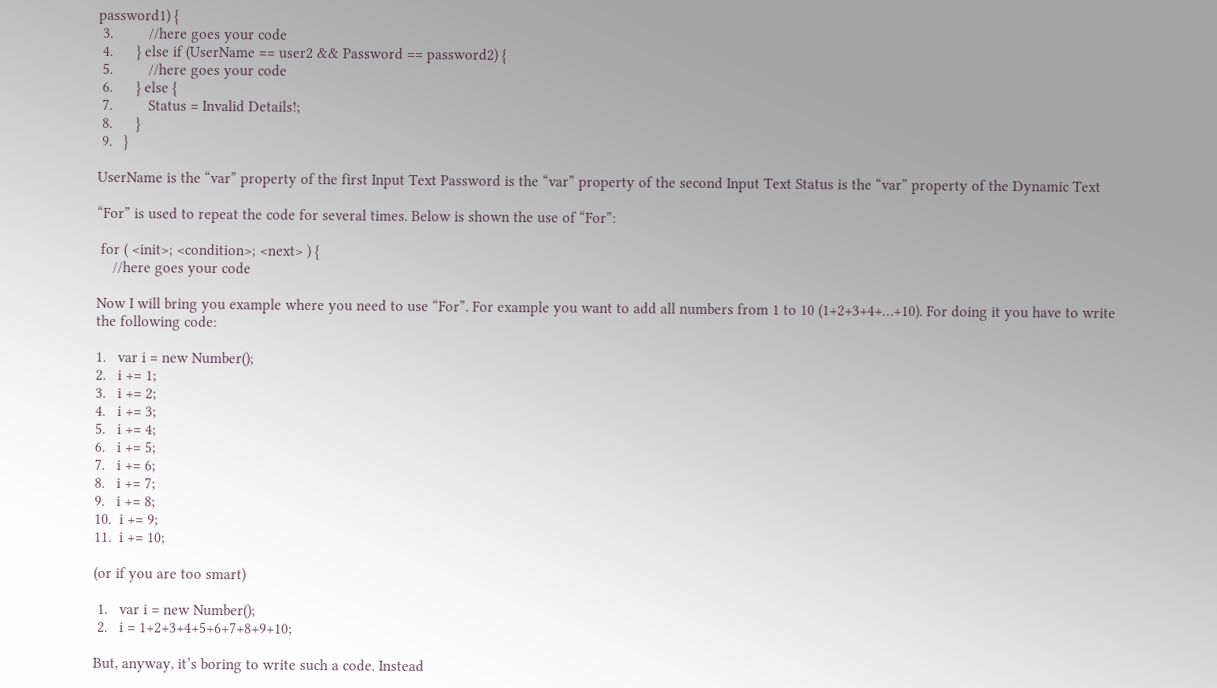password1) {
 3.         //here goes your code
 4.      } else if (UserName == user2 && Password == password2) {
 5.         //here goes your code
 6.      } else {
 7.         Status = Invalid Details!;
 8.      }
 9.   }

UserName is the “var” property of the first Input Text Password is the “var” property of the second Input Text Status is the “var” property of the Dynamic Text

“For” is used to repeat the code for several times. Below is shown the use of “For”:

 for ( <init>; <condition>; <next> ) {
    //here goes your code

Now I will bring you example where you need to use “For”. For example you want to add all numbers from 1 to 10 (1+2+3+4+…+10). For doing it you have to write the following code:

1.   var i = new Number();
2.   i += 1;
3.   i += 2;
4.   i += 3;
5.   i += 4;
6.   i += 5;
7.   i += 6;
8.   i += 7;
9.   i += 8;
10.  i += 9;
11.  i += 10;

(or if you are too smart)

 1.   var i = new Number();
 2.   i = 1+2+3+4+5+6+7+8+9+10;

But, anyway, it’s boring to write such a code. Instead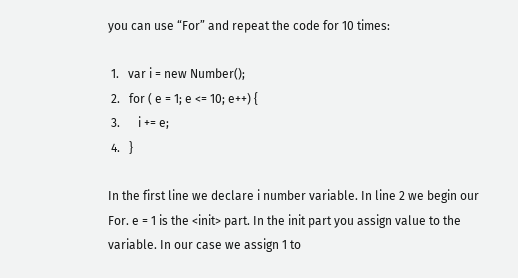you can use “For” and repeat the code for 10 times:

 1.   var i = new Number();
 2.   for ( e = 1; e <= 10; e++) {
 3.      i += e;
 4.   }

In the first line we declare i number variable. In line 2 we begin our For. e = 1 is the <init> part. In the init part you assign value to the variable. In our case we assign 1 to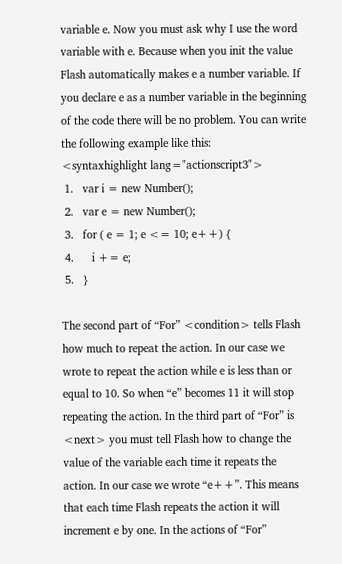variable e. Now you must ask why I use the word variable with e. Because when you init the value Flash automatically makes e a number variable. If you declare e as a number variable in the beginning of the code there will be no problem. You can write the following example like this:
<syntaxhighlight lang="actionscript3">
 1.   var i = new Number();
 2.   var e = new Number();
 3.   for ( e = 1; e <= 10; e++) {
 4.      i += e;
 5.   }

The second part of “For” <condition> tells Flash how much to repeat the action. In our case we wrote to repeat the action while e is less than or equal to 10. So when “e” becomes 11 it will stop repeating the action. In the third part of “For” is <next> you must tell Flash how to change the value of the variable each time it repeats the action. In our case we wrote “e++”. This means that each time Flash repeats the action it will increment e by one. In the actions of “For”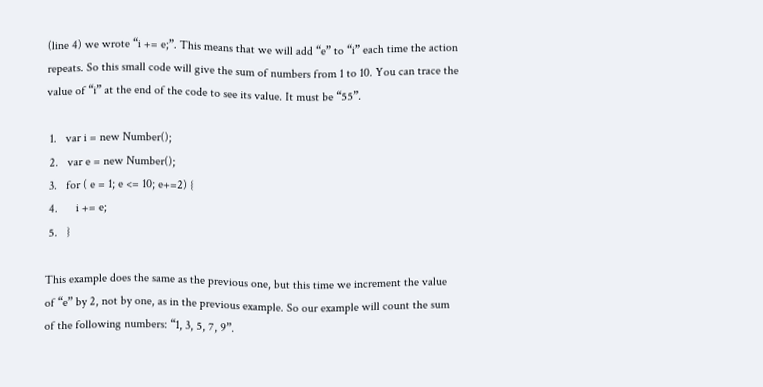(line 4) we wrote “i += e;”. This means that we will add “e” to “i” each time the action repeats. So this small code will give the sum of numbers from 1 to 10. You can trace the value of “i” at the end of the code to see its value. It must be “55”.

 1.   var i = new Number();
 2.   var e = new Number();
 3.   for ( e = 1; e <= 10; e+=2) {
 4.      i += e;
 5.   }

This example does the same as the previous one, but this time we increment the value of “e” by 2, not by one, as in the previous example. So our example will count the sum of the following numbers: “1, 3, 5, 7, 9”.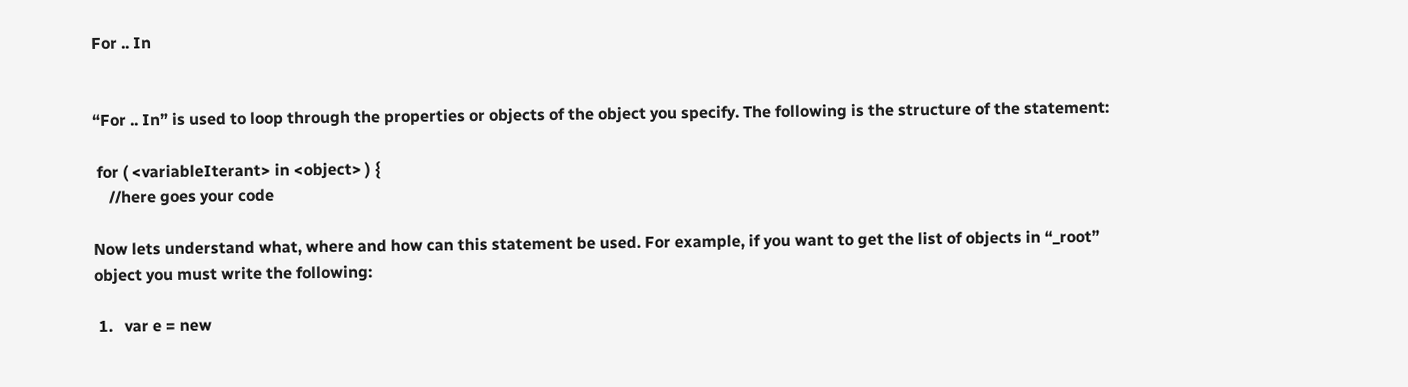For .. In


“For .. In” is used to loop through the properties or objects of the object you specify. The following is the structure of the statement:

 for ( <variableIterant> in <object> ) {
    //here goes your code

Now lets understand what, where and how can this statement be used. For example, if you want to get the list of objects in “_root” object you must write the following:

 1.   var e = new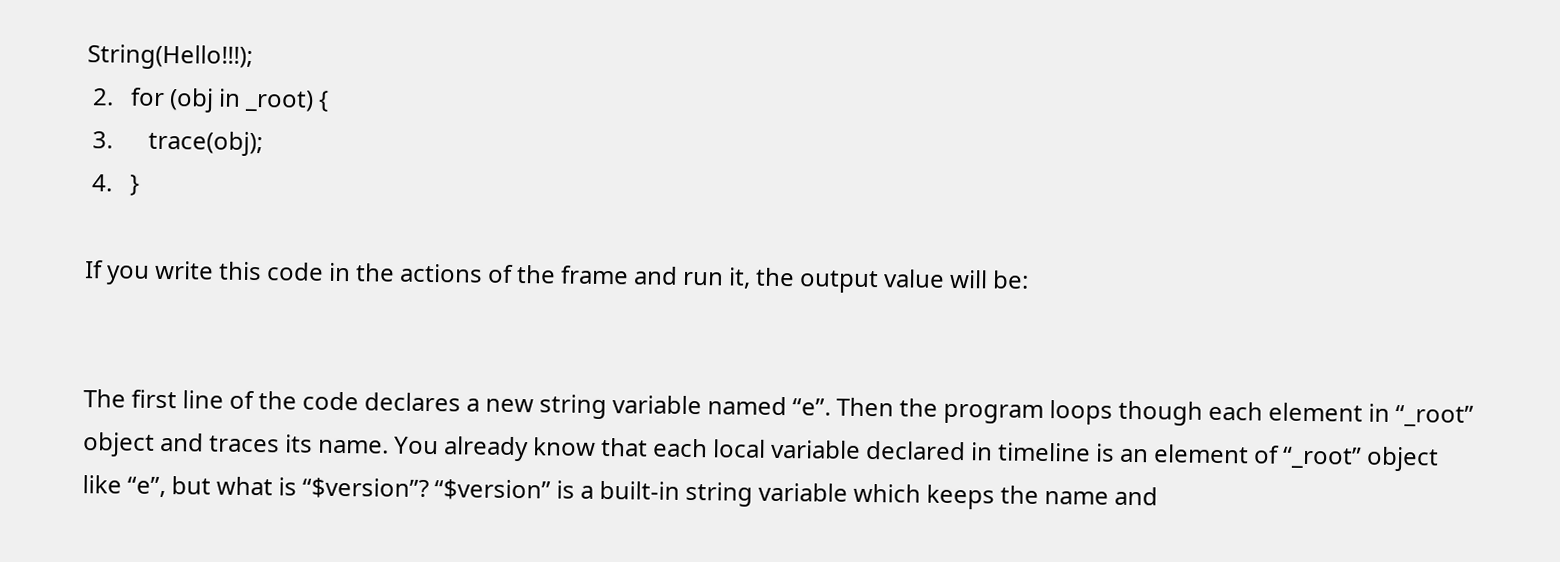String(Hello!!!);
 2.   for (obj in _root) {
 3.      trace(obj);
 4.   }

If you write this code in the actions of the frame and run it, the output value will be:


The first line of the code declares a new string variable named “e”. Then the program loops though each element in “_root” object and traces its name. You already know that each local variable declared in timeline is an element of “_root” object like “e”, but what is “$version”? “$version” is a built-in string variable which keeps the name and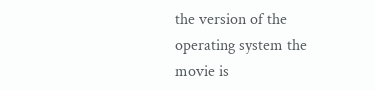the version of the operating system the movie is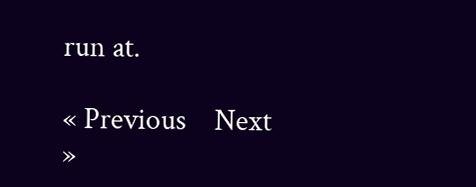run at.

« Previous    Next »